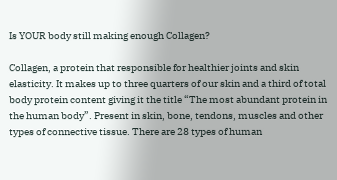Is YOUR body still making enough Collagen?

Collagen, a protein that responsible for healthier joints and skin elasticity. It makes up to three quarters of our skin and a third of total body protein content giving it the title “The most abundant protein in the human body”. Present in skin, bone, tendons, muscles and other types of connective tissue. There are 28 types of human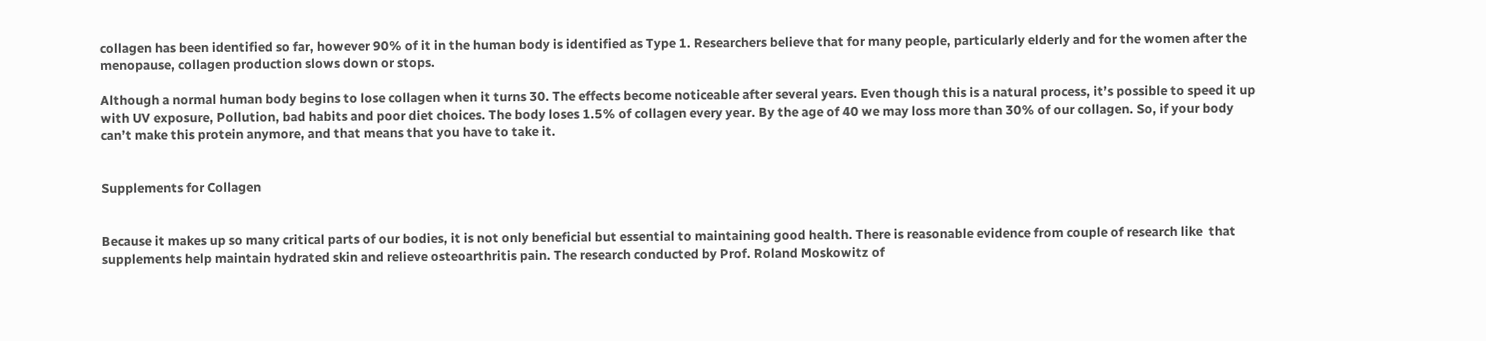collagen has been identified so far, however 90% of it in the human body is identified as Type 1. Researchers believe that for many people, particularly elderly and for the women after the menopause, collagen production slows down or stops.

Although a normal human body begins to lose collagen when it turns 30. The effects become noticeable after several years. Even though this is a natural process, it’s possible to speed it up with UV exposure, Pollution, bad habits and poor diet choices. The body loses 1.5% of collagen every year. By the age of 40 we may loss more than 30% of our collagen. So, if your body can’t make this protein anymore, and that means that you have to take it.


Supplements for Collagen


Because it makes up so many critical parts of our bodies, it is not only beneficial but essential to maintaining good health. There is reasonable evidence from couple of research like  that supplements help maintain hydrated skin and relieve osteoarthritis pain. The research conducted by Prof. Roland Moskowitz of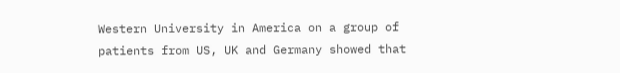Western University in America on a group of patients from US, UK and Germany showed that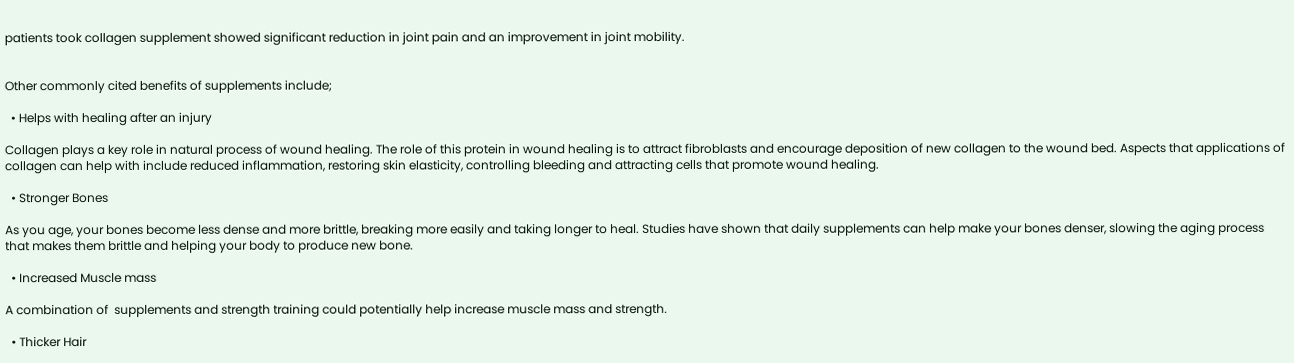patients took collagen supplement showed significant reduction in joint pain and an improvement in joint mobility.


Other commonly cited benefits of supplements include;

  • Helps with healing after an injury

Collagen plays a key role in natural process of wound healing. The role of this protein in wound healing is to attract fibroblasts and encourage deposition of new collagen to the wound bed. Aspects that applications of collagen can help with include reduced inflammation, restoring skin elasticity, controlling bleeding and attracting cells that promote wound healing.

  • Stronger Bones

As you age, your bones become less dense and more brittle, breaking more easily and taking longer to heal. Studies have shown that daily supplements can help make your bones denser, slowing the aging process that makes them brittle and helping your body to produce new bone.

  • Increased Muscle mass

A combination of  supplements and strength training could potentially help increase muscle mass and strength.

  • Thicker Hair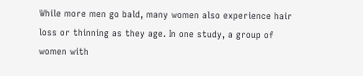While more men go bald, many women also experience hair loss or thinning as they age. In one study, a group of women with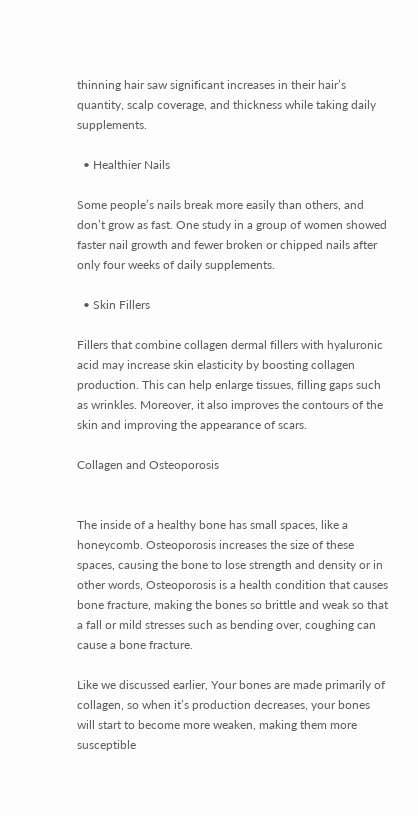thinning hair saw significant increases in their hair’s quantity, scalp coverage, and thickness while taking daily  supplements.

  • Healthier Nails

Some people’s nails break more easily than others, and don’t grow as fast. One study in a group of women showed faster nail growth and fewer broken or chipped nails after only four weeks of daily supplements.

  • Skin Fillers

Fillers that combine collagen dermal fillers with hyaluronic acid may increase skin elasticity by boosting collagen production. This can help enlarge tissues, filling gaps such as wrinkles. Moreover, it also improves the contours of the skin and improving the appearance of scars.

Collagen and Osteoporosis


The inside of a healthy bone has small spaces, like a honeycomb. Osteoporosis increases the size of these spaces, causing the bone to lose strength and density or in other words, Osteoporosis is a health condition that causes bone fracture, making the bones so brittle and weak so that a fall or mild stresses such as bending over, coughing can cause a bone fracture.

Like we discussed earlier, Your bones are made primarily of collagen, so when it’s production decreases, your bones will start to become more weaken, making them more susceptible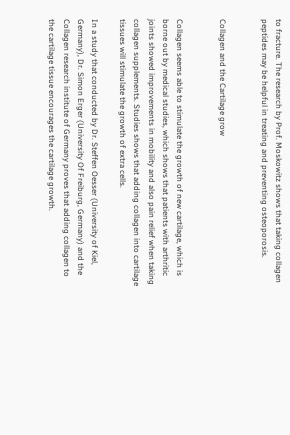to fracture. The research by Prof. Moskowitz shows that taking collagen peptides may be helpful in treating and preventing osteoporosis.


Collagen and the Cartilage grow


Collagen seems able to stimulate the growth of new cartilage, which is borne out by medical studies, which shows that patients with arthritic joints showed improvements in mobility and also pain relief when taking collagen supplements. Studies shows that adding collagen into cartilage tissues will stimulate the growth of extra cells.

In a study that conducted by Dr. Steffen Oesser (University of Kiel, Germany), Dr. Simon Erger (University Of Freiburg, Germany) and the Collagen research institute of Germany proves that adding collagen to the cartilage tissue encourages the cartilage growth.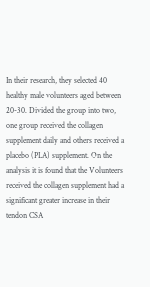In their research, they selected 40 healthy male volunteers aged between 20-30. Divided the group into two, one group received the collagen supplement daily and others received a placebo (PLA) supplement. On the analysis it is found that the Volunteers received the collagen supplement had a significant greater increase in their tendon CSA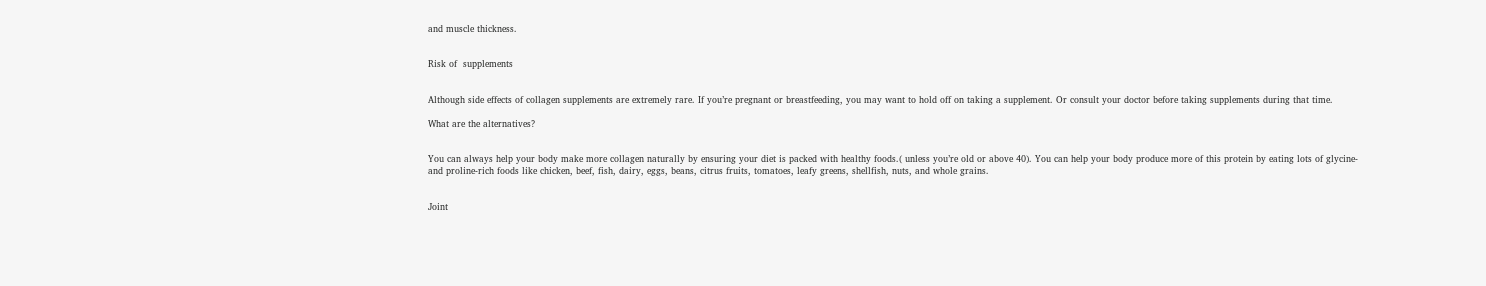and muscle thickness.


Risk of  supplements


Although side effects of collagen supplements are extremely rare. If you’re pregnant or breastfeeding, you may want to hold off on taking a supplement. Or consult your doctor before taking supplements during that time.

What are the alternatives?


You can always help your body make more collagen naturally by ensuring your diet is packed with healthy foods.( unless you’re old or above 40). You can help your body produce more of this protein by eating lots of glycine- and proline-rich foods like chicken, beef, fish, dairy, eggs, beans, citrus fruits, tomatoes, leafy greens, shellfish, nuts, and whole grains.


Joint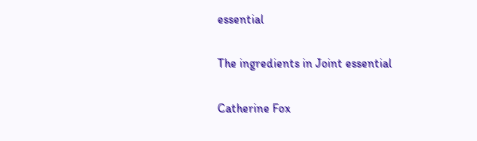essential

The ingredients in Joint essential

Catherine Fox